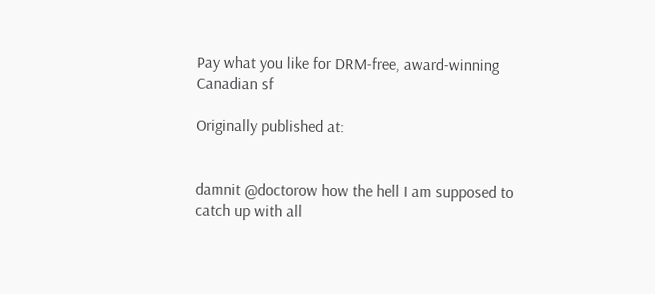Pay what you like for DRM-free, award-winning Canadian sf

Originally published at:


damnit @doctorow how the hell I am supposed to catch up with all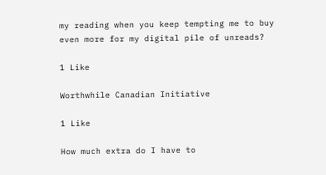my reading when you keep tempting me to buy even more for my digital pile of unreads?

1 Like

Worthwhile Canadian Initiative

1 Like

How much extra do I have to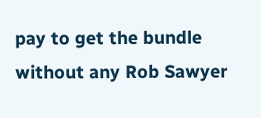pay to get the bundle without any Rob Sawyer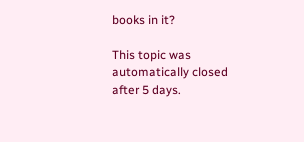books in it?

This topic was automatically closed after 5 days.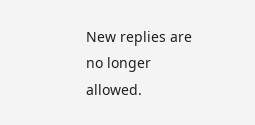New replies are no longer allowed.